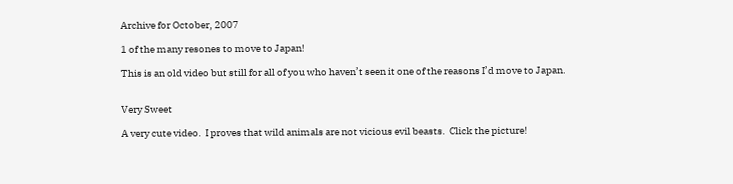Archive for October, 2007

1 of the many resones to move to Japan!

This is an old video but still for all of you who haven’t seen it one of the reasons I’d move to Japan.


Very Sweet

A very cute video.  I proves that wild animals are not vicious evil beasts.  Click the picture!